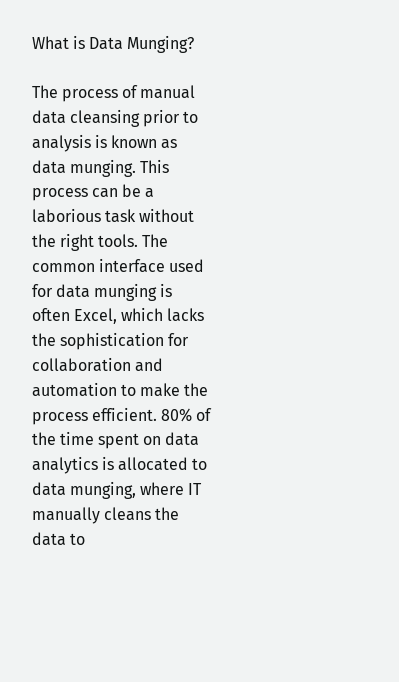What is Data Munging?

The process of manual data cleansing prior to analysis is known as data munging. This process can be a laborious task without the right tools. The common interface used for data munging is often Excel, which lacks the sophistication for collaboration and automation to make the process efficient. 80% of the time spent on data analytics is allocated to data munging, where IT manually cleans the data to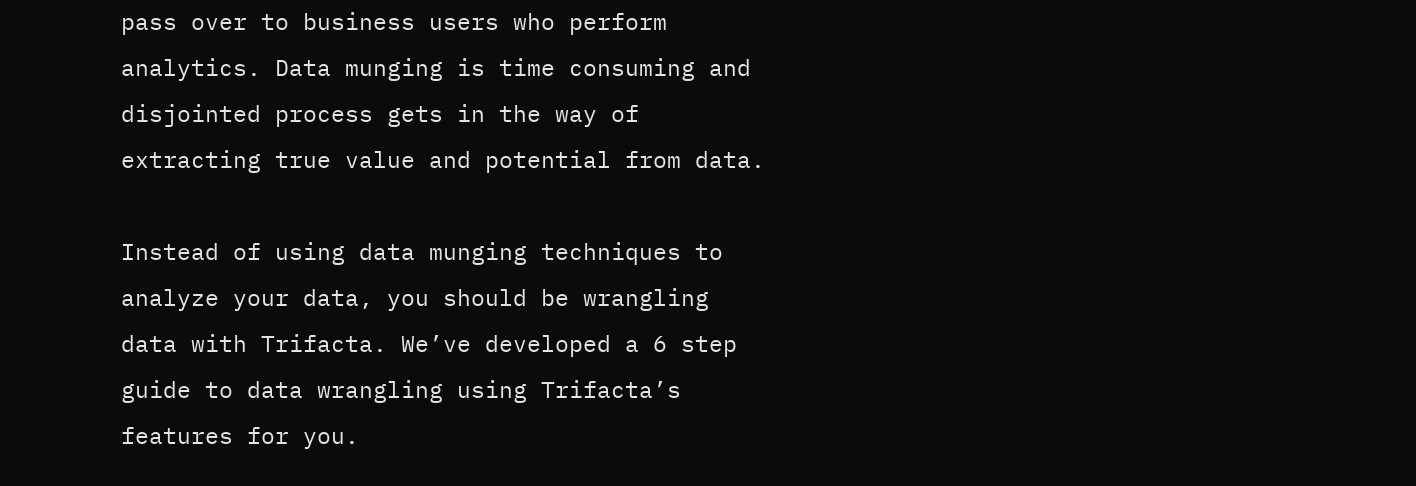pass over to business users who perform analytics. Data munging is time consuming and disjointed process gets in the way of extracting true value and potential from data.

Instead of using data munging techniques to analyze your data, you should be wrangling data with Trifacta. We’ve developed a 6 step guide to data wrangling using Trifacta’s features for you.